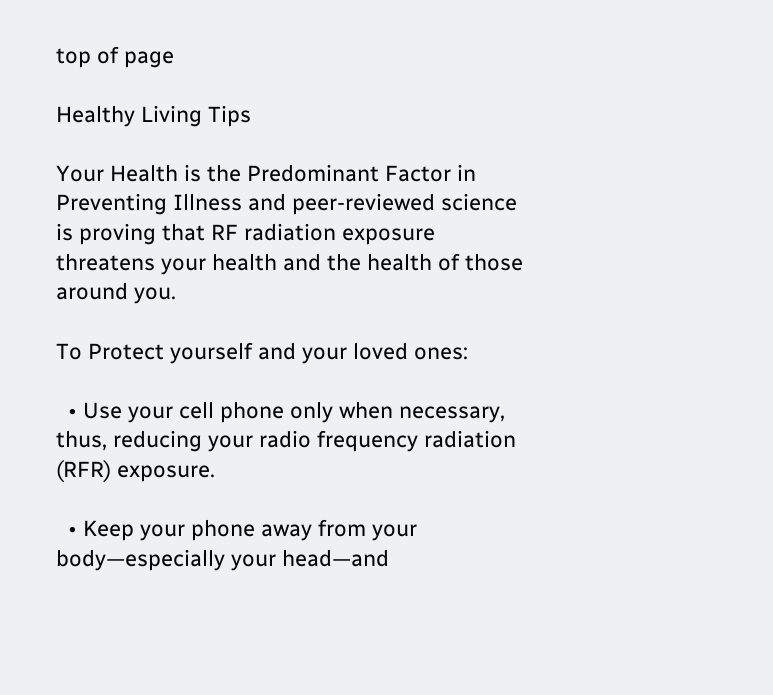top of page

Healthy Living Tips

Your Health is the Predominant Factor in Preventing Illness and peer-reviewed science is proving that RF radiation exposure threatens your health and the health of those around you.

To Protect yourself and your loved ones:

  • Use your cell phone only when necessary, thus, reducing your radio frequency radiation (RFR) exposure.

  • Keep your phone away from your body—especially your head—and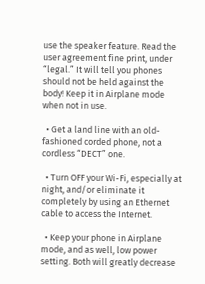use the speaker feature. Read the user agreement fine print, under “legal.” It will tell you phones should not be held against the body! Keep it in Airplane mode when not in use.

  • Get a land line with an old-fashioned corded phone, not a cordless “DECT” one.

  • Turn OFF your Wi-Fi, especially at night, and/or eliminate it completely by using an Ethernet cable to access the Internet.

  • Keep your phone in Airplane mode, and as well, low power setting. Both will greatly decrease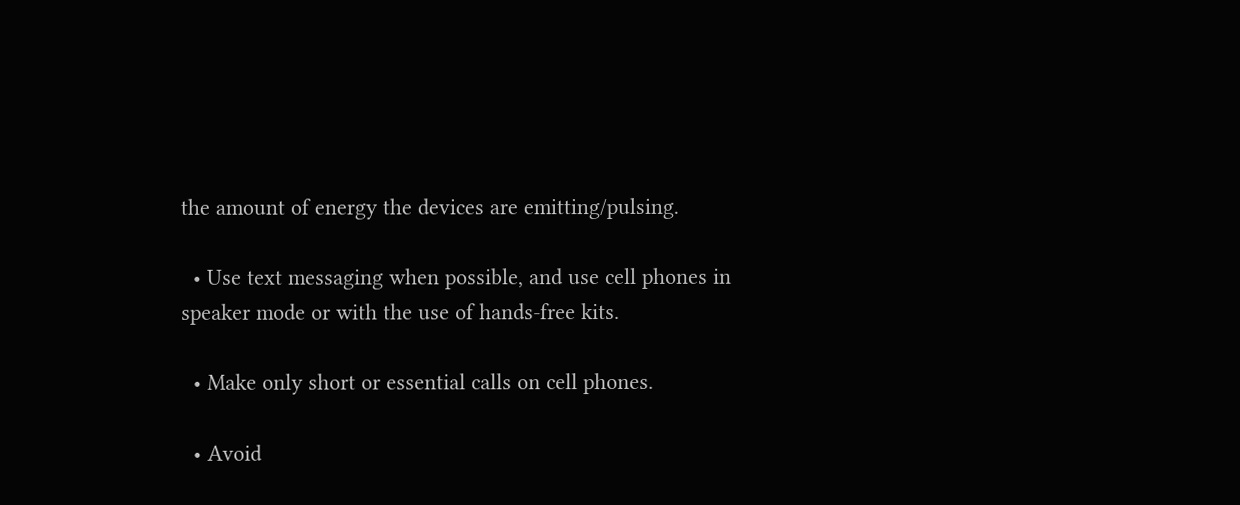the amount of energy the devices are emitting/pulsing.

  • Use text messaging when possible, and use cell phones in speaker mode or with the use of hands-free kits.

  • Make only short or essential calls on cell phones.

  • Avoid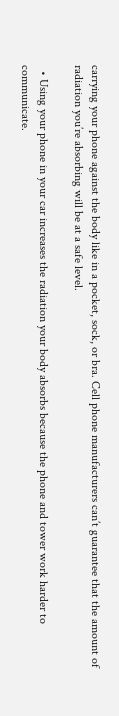carrying your phone against the body like in a pocket, sock, or bra. Cell phone manufacturers can’t guarantee that the amount of radiation you’re absorbing will be at a safe level.

  • Using your phone in your car increases the radiation your body absorbs because the phone and tower work harder to communicate.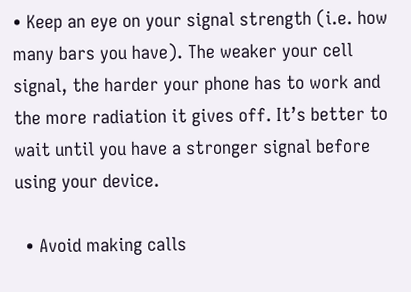• Keep an eye on your signal strength (i.e. how many bars you have). The weaker your cell signal, the harder your phone has to work and the more radiation it gives off. It’s better to wait until you have a stronger signal before using your device.

  • Avoid making calls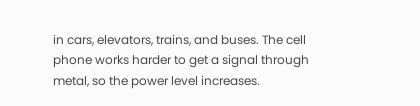in cars, elevators, trains, and buses. The cell phone works harder to get a signal through metal, so the power level increases.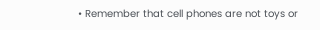• Remember that cell phones are not toys or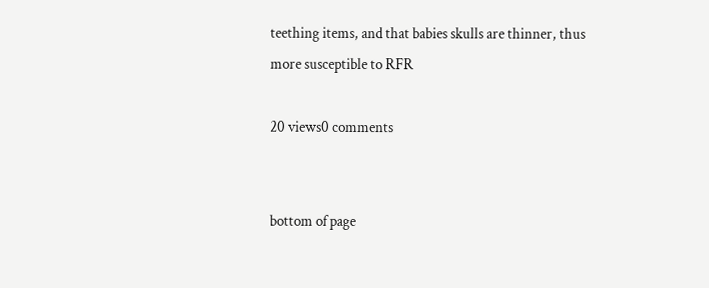teething items, and that babies skulls are thinner, thus more susceptible to RFR

20 views0 comments


bottom of page